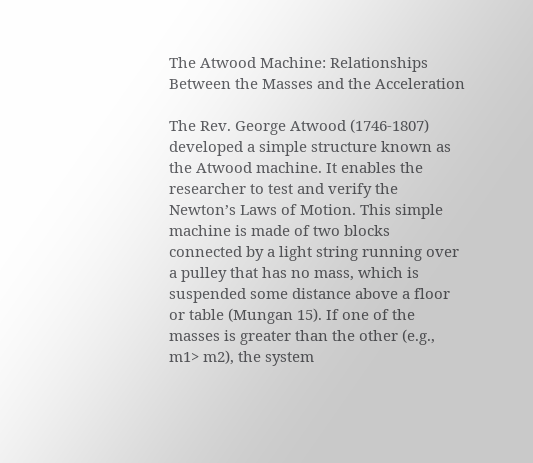The Atwood Machine: Relationships Between the Masses and the Acceleration

The Rev. George Atwood (1746-1807) developed a simple structure known as the Atwood machine. It enables the researcher to test and verify the Newton’s Laws of Motion. This simple machine is made of two blocks connected by a light string running over a pulley that has no mass, which is suspended some distance above a floor or table (Mungan 15). If one of the masses is greater than the other (e.g., m1> m2), the system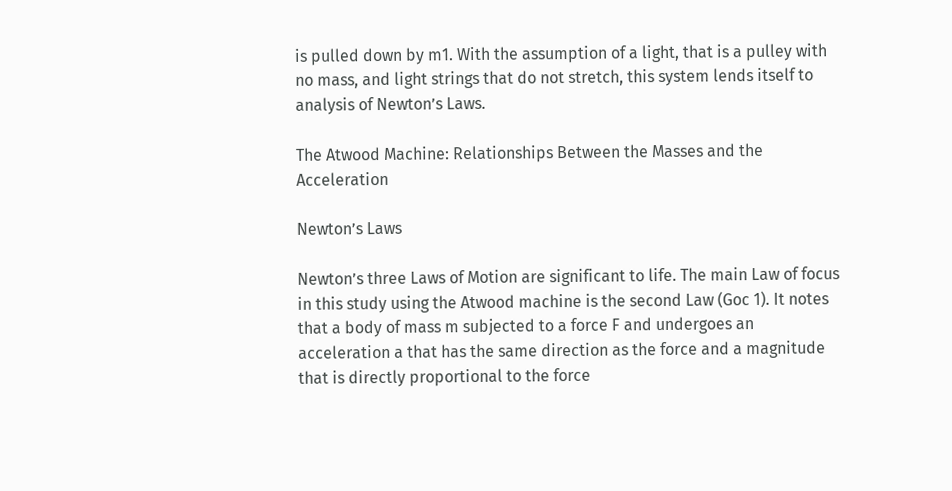is pulled down by m1. With the assumption of a light, that is a pulley with no mass, and light strings that do not stretch, this system lends itself to analysis of Newton’s Laws.

The Atwood Machine: Relationships Between the Masses and the Acceleration

Newton’s Laws

Newton’s three Laws of Motion are significant to life. The main Law of focus in this study using the Atwood machine is the second Law (Goc 1). It notes that a body of mass m subjected to a force F and undergoes an acceleration a that has the same direction as the force and a magnitude that is directly proportional to the force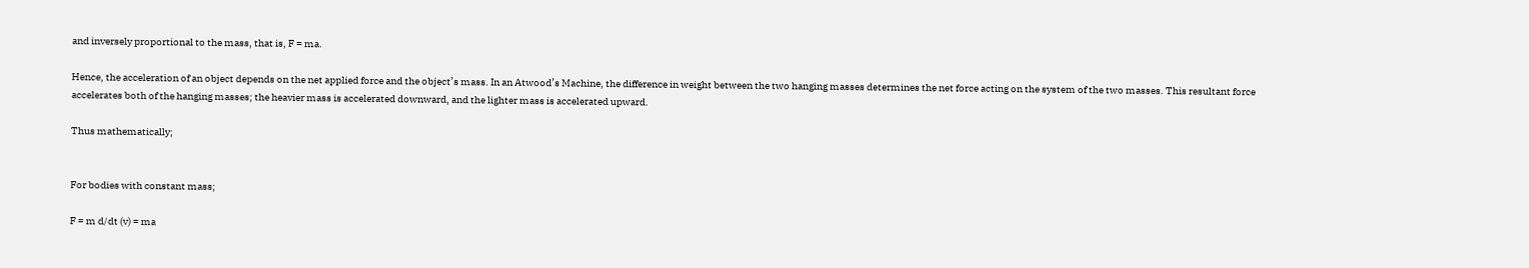and inversely proportional to the mass, that is, F = ma.

Hence, the acceleration of an object depends on the net applied force and the object’s mass. In an Atwood’s Machine, the difference in weight between the two hanging masses determines the net force acting on the system of the two masses. This resultant force accelerates both of the hanging masses; the heavier mass is accelerated downward, and the lighter mass is accelerated upward.

Thus mathematically;


For bodies with constant mass;

F = m d/dt (v) = ma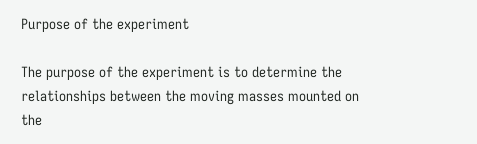Purpose of the experiment

The purpose of the experiment is to determine the relationships between the moving masses mounted on the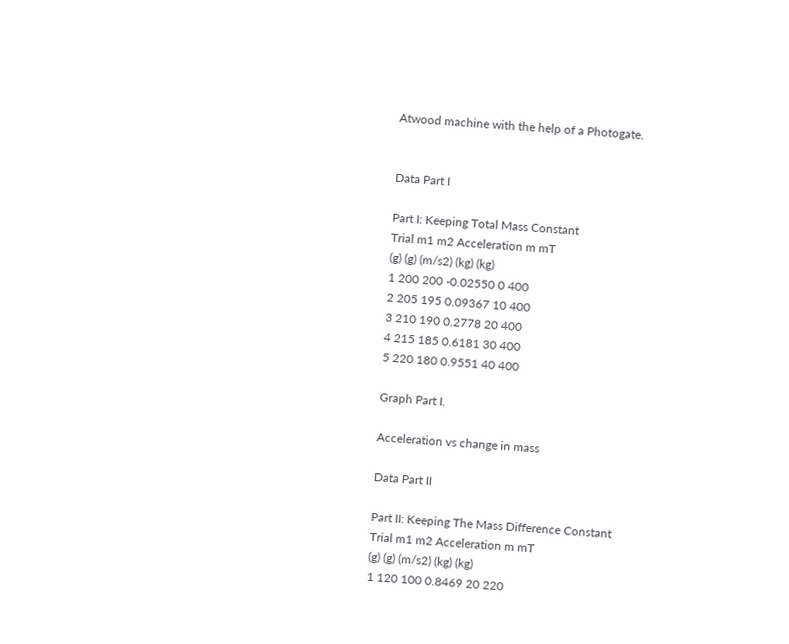Atwood machine with the help of a Photogate.


Data Part I

Part I: Keeping Total Mass Constant
Trial m1 m2 Acceleration m mT
(g) (g) (m/s2) (kg) (kg)
1 200 200 -0.02550 0 400
2 205 195 0.09367 10 400
3 210 190 0.2778 20 400
4 215 185 0.6181 30 400
5 220 180 0.9551 40 400

Graph Part I.

Acceleration vs change in mass

Data Part II

Part II: Keeping The Mass Difference Constant
Trial m1 m2 Acceleration m mT
(g) (g) (m/s2) (kg) (kg)
1 120 100 0.8469 20 220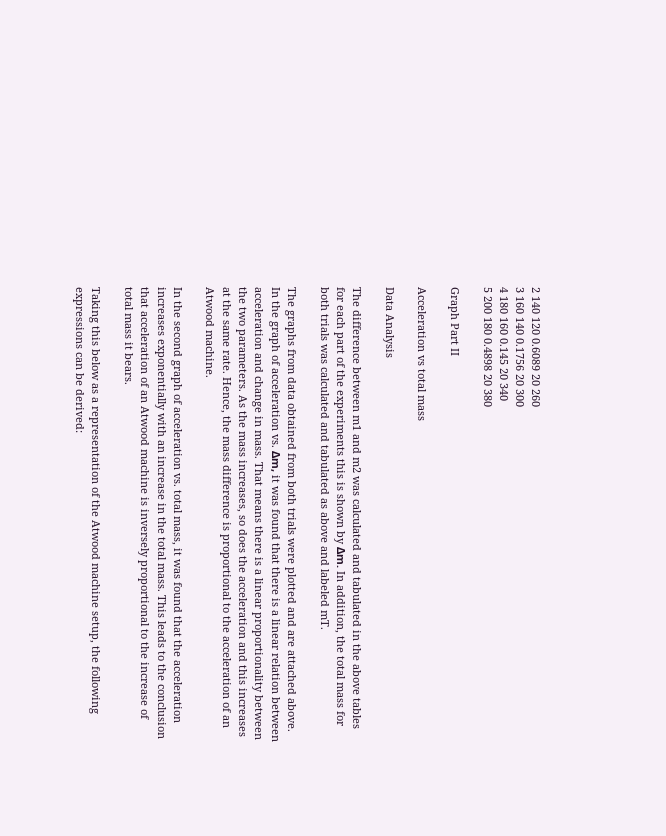2 140 120 0.6089 20 260
3 160 140 0.1756 20 300
4 180 160 0.145 20 340
5 200 180 0.4898 20 380

Graph Part II

Acceleration vs total mass

Data Analysis

The difference between m1 and m2 was calculated and tabulated in the above tables for each part of the experiments this is shown by Δm. In addition, the total mass for both trials was calculated and tabulated as above and labeled mT.

The graphs from data obtained from both trials were plotted and are attached above. In the graph of acceleration vs. Δm, it was found that there is a linear relation between acceleration and change in mass. That means there is a linear proportionality between the two parameters. As the mass increases, so does the acceleration and this increases at the same rate. Hence, the mass difference is proportional to the acceleration of an Atwood machine.

In the second graph of acceleration vs. total mass, it was found that the acceleration increases exponentially with an increase in the total mass. This leads to the conclusion that acceleration of an Atwood machine is inversely proportional to the increase of total mass it bears.

Taking this below as a representation of the Atwood machine setup, the following expressions can be derived: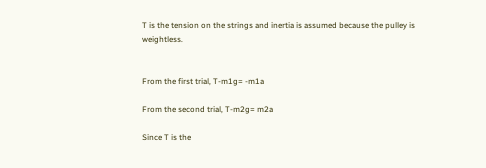T is the tension on the strings and inertia is assumed because the pulley is weightless.


From the first trial, T-m1g= -m1a

From the second trial, T-m2g= m2a

Since T is the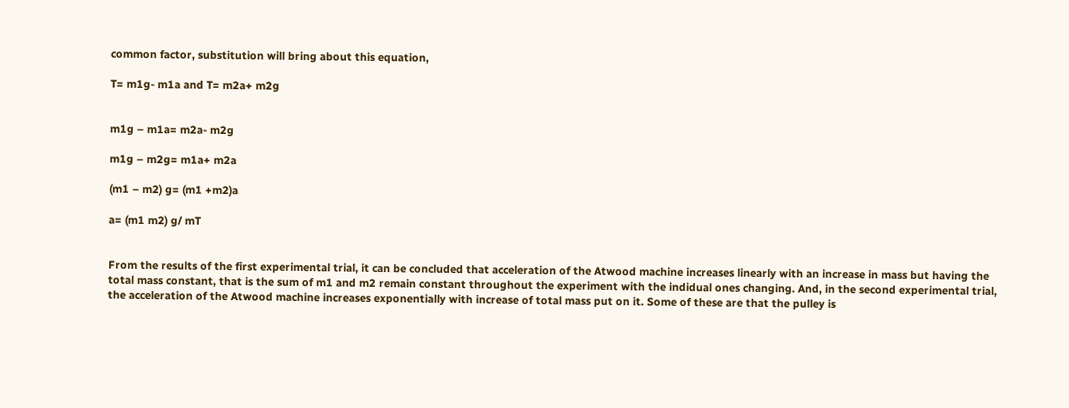common factor, substitution will bring about this equation,

T= m1g- m1a and T= m2a+ m2g


m1g – m1a= m2a- m2g

m1g – m2g= m1a+ m2a

(m1 – m2) g= (m1 +m2)a

a= (m1 m2) g/ mT


From the results of the first experimental trial, it can be concluded that acceleration of the Atwood machine increases linearly with an increase in mass but having the total mass constant, that is the sum of m1 and m2 remain constant throughout the experiment with the indidual ones changing. And, in the second experimental trial, the acceleration of the Atwood machine increases exponentially with increase of total mass put on it. Some of these are that the pulley is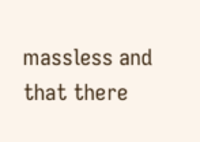massless and that there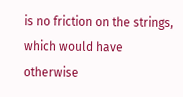is no friction on the strings, which would have otherwise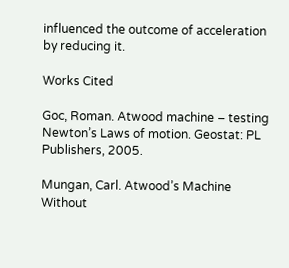influenced the outcome of acceleration by reducing it.

Works Cited

Goc, Roman. Atwood machine – testing Newton’s Laws of motion. Geostat: PL Publishers, 2005.

Mungan, Carl. Atwood’s Machine Without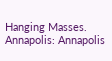Hanging Masses. Annapolis: Annapolis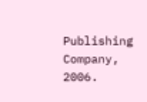Publishing Company, 2006.